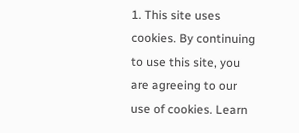1. This site uses cookies. By continuing to use this site, you are agreeing to our use of cookies. Learn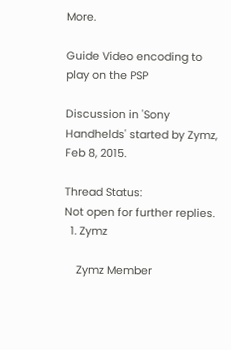More.

Guide Video encoding to play on the PSP

Discussion in 'Sony Handhelds' started by Zymz, Feb 8, 2015.

Thread Status:
Not open for further replies.
  1. Zymz

    Zymz Member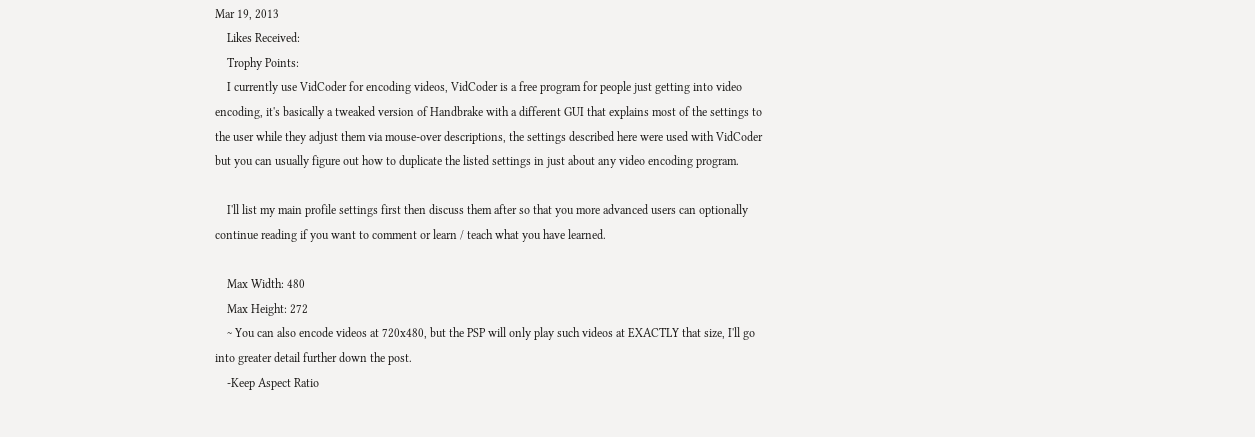Mar 19, 2013
    Likes Received:
    Trophy Points:
    I currently use VidCoder for encoding videos, VidCoder is a free program for people just getting into video encoding, it's basically a tweaked version of Handbrake with a different GUI that explains most of the settings to the user while they adjust them via mouse-over descriptions, the settings described here were used with VidCoder but you can usually figure out how to duplicate the listed settings in just about any video encoding program.

    I'll list my main profile settings first then discuss them after so that you more advanced users can optionally continue reading if you want to comment or learn / teach what you have learned.

    Max Width: 480
    Max Height: 272
    ~ You can also encode videos at 720x480, but the PSP will only play such videos at EXACTLY that size, I'll go into greater detail further down the post.
    -Keep Aspect Ratio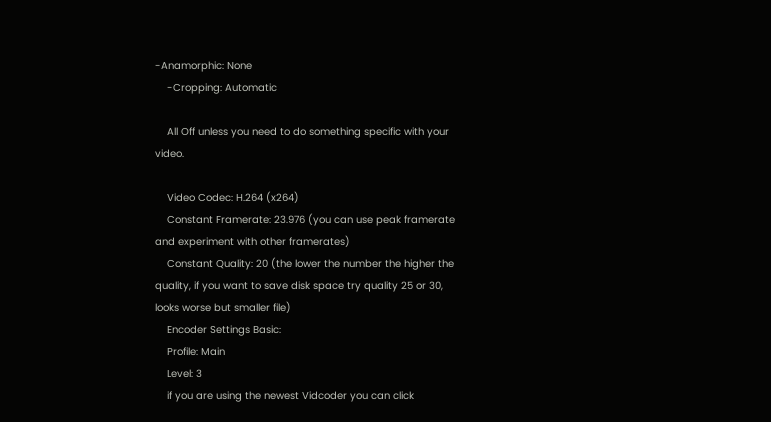-Anamorphic: None
    -Cropping: Automatic

    All Off unless you need to do something specific with your video.

    Video Codec: H.264 (x264)
    Constant Framerate: 23.976 (you can use peak framerate and experiment with other framerates)
    Constant Quality: 20 (the lower the number the higher the quality, if you want to save disk space try quality 25 or 30, looks worse but smaller file)
    Encoder Settings Basic:
    Profile: Main
    Level: 3
    if you are using the newest Vidcoder you can click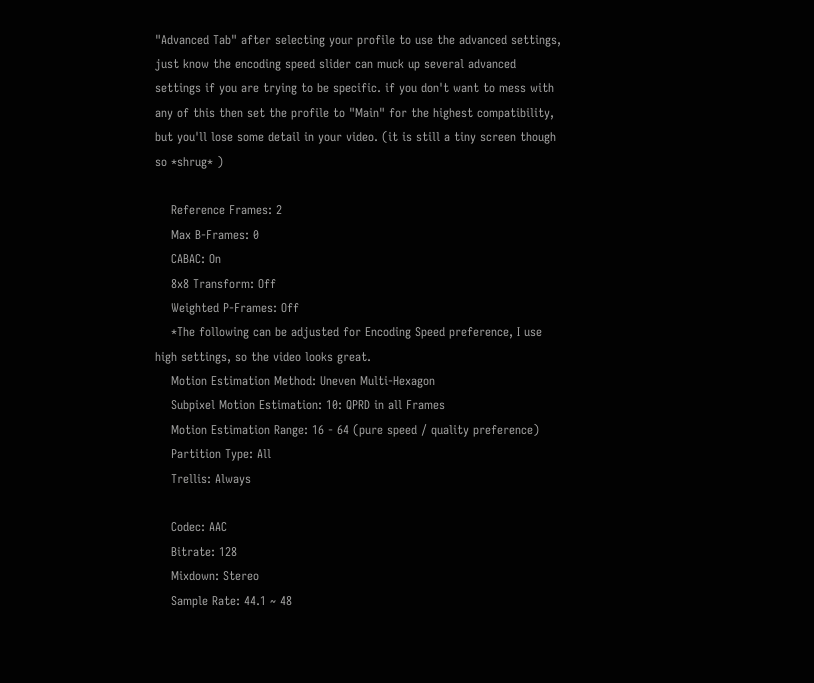"Advanced Tab" after selecting your profile to use the advanced settings, just know the encoding speed slider can muck up several advanced settings if you are trying to be specific. if you don't want to mess with any of this then set the profile to "Main" for the highest compatibility, but you'll lose some detail in your video. (it is still a tiny screen though so *shrug* )

    Reference Frames: 2
    Max B-Frames: 0
    CABAC: On
    8x8 Transform: Off
    Weighted P-Frames: Off
    *The following can be adjusted for Encoding Speed preference, I use high settings, so the video looks great.
    Motion Estimation Method: Uneven Multi-Hexagon
    Subpixel Motion Estimation: 10: QPRD in all Frames
    Motion Estimation Range: 16 - 64 (pure speed / quality preference)
    Partition Type: All
    Trellis: Always

    Codec: AAC
    Bitrate: 128
    Mixdown: Stereo
    Sample Rate: 44.1 ~ 48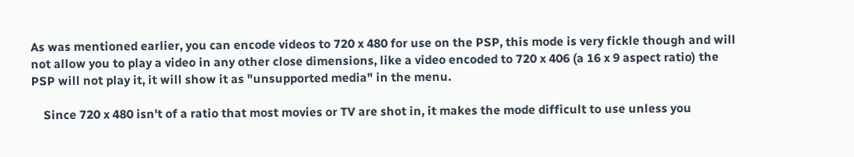As was mentioned earlier, you can encode videos to 720 x 480 for use on the PSP, this mode is very fickle though and will not allow you to play a video in any other close dimensions, like a video encoded to 720 x 406 (a 16 x 9 aspect ratio) the PSP will not play it, it will show it as "unsupported media" in the menu.

    Since 720 x 480 isn't of a ratio that most movies or TV are shot in, it makes the mode difficult to use unless you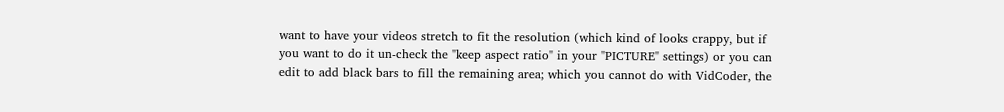want to have your videos stretch to fit the resolution (which kind of looks crappy, but if you want to do it un-check the "keep aspect ratio" in your "PICTURE" settings) or you can edit to add black bars to fill the remaining area; which you cannot do with VidCoder, the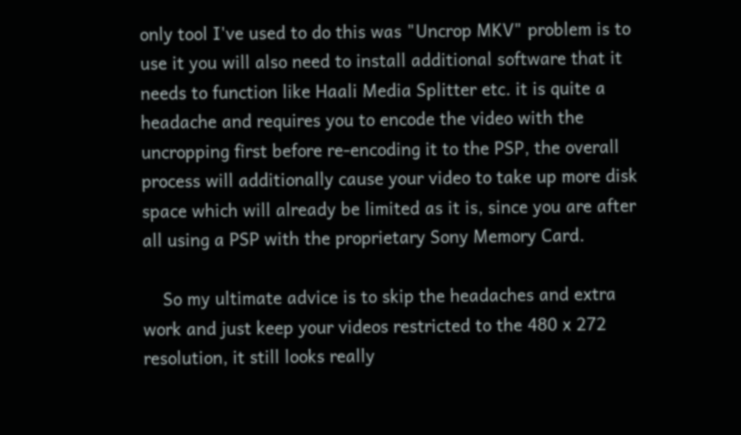only tool I've used to do this was "Uncrop MKV" problem is to use it you will also need to install additional software that it needs to function like Haali Media Splitter etc. it is quite a headache and requires you to encode the video with the uncropping first before re-encoding it to the PSP, the overall process will additionally cause your video to take up more disk space which will already be limited as it is, since you are after all using a PSP with the proprietary Sony Memory Card.

    So my ultimate advice is to skip the headaches and extra work and just keep your videos restricted to the 480 x 272 resolution, it still looks really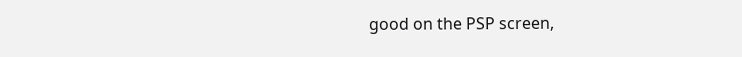good on the PSP screen,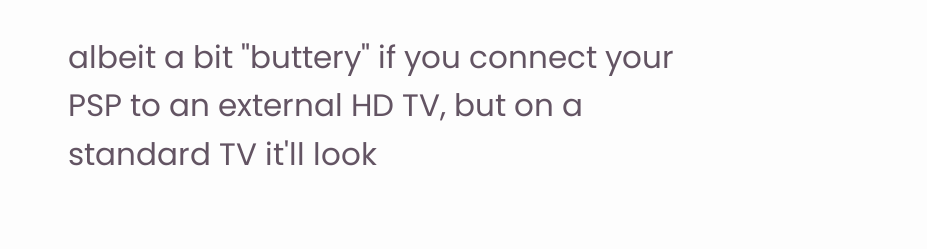albeit a bit "buttery" if you connect your PSP to an external HD TV, but on a standard TV it'll look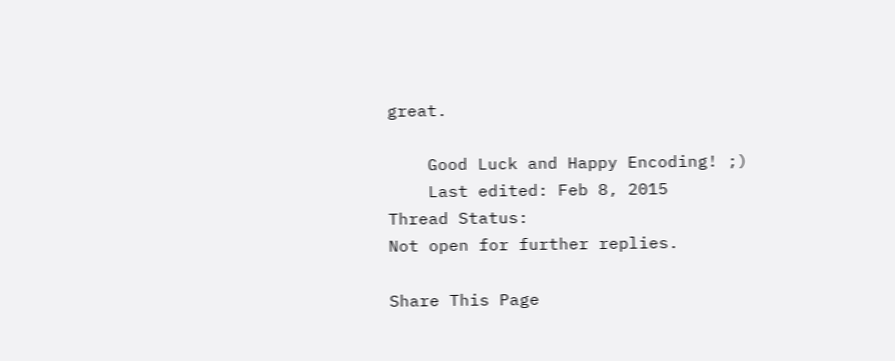great.

    Good Luck and Happy Encoding! ;)
    Last edited: Feb 8, 2015
Thread Status:
Not open for further replies.

Share This Page